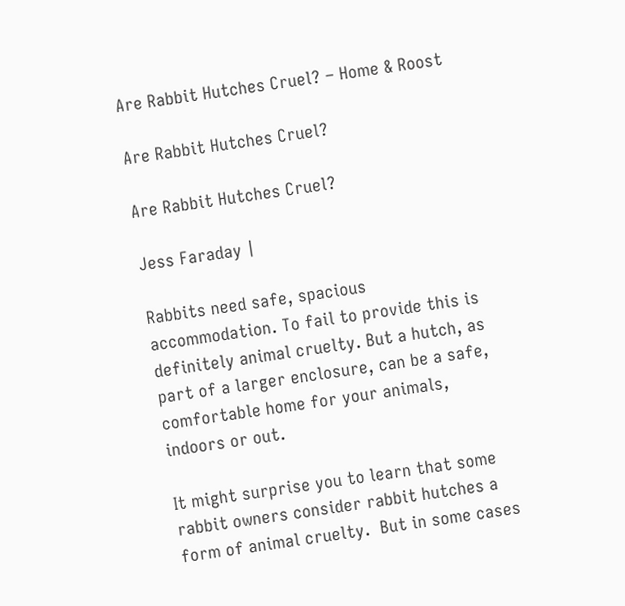Are Rabbit Hutches Cruel? – Home & Roost

Are Rabbit Hutches Cruel?

Are Rabbit Hutches Cruel?

Jess Faraday |

Rabbits need safe, spacious accommodation. To fail to provide this is definitely animal cruelty. But a hutch, as part of a larger enclosure, can be a safe, comfortable home for your animals, indoors or out.

It might surprise you to learn that some rabbit owners consider rabbit hutches a form of animal cruelty.  But in some cases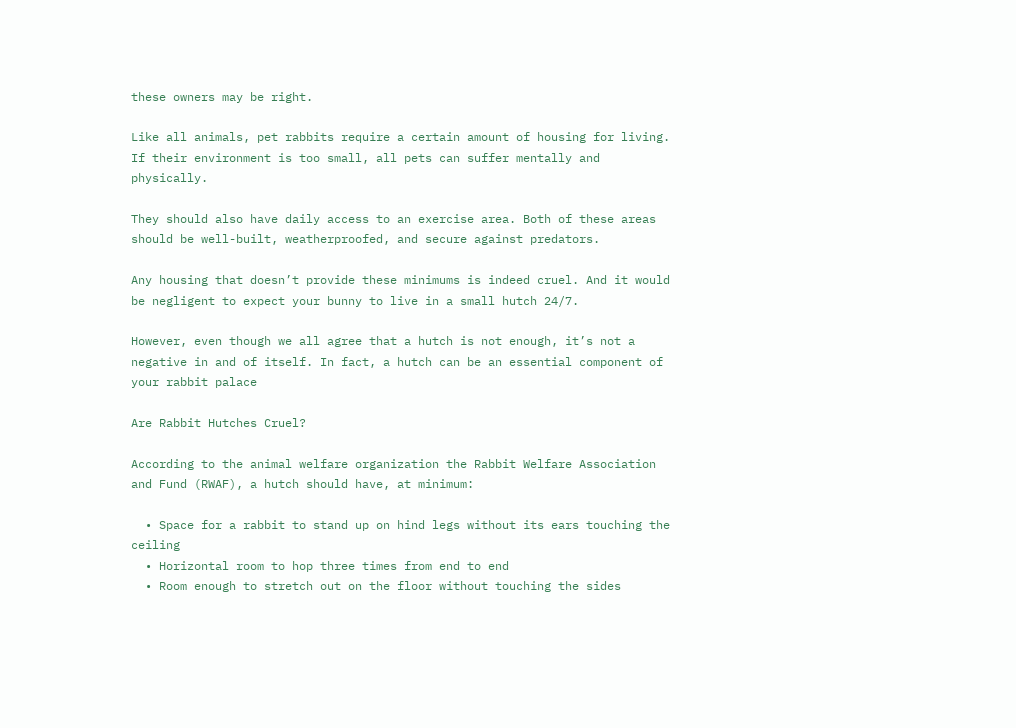these owners may be right.

Like all animals, pet rabbits require a certain amount of housing for living. If their environment is too small, all pets can suffer mentally and physically.

They should also have daily access to an exercise area. Both of these areas should be well-built, weatherproofed, and secure against predators.

Any housing that doesn’t provide these minimums is indeed cruel. And it would be negligent to expect your bunny to live in a small hutch 24/7.

However, even though we all agree that a hutch is not enough, it’s not a negative in and of itself. In fact, a hutch can be an essential component of your rabbit palace

Are Rabbit Hutches Cruel?

According to the animal welfare organization the Rabbit Welfare Association and Fund (RWAF), a hutch should have, at minimum:

  • Space for a rabbit to stand up on hind legs without its ears touching the ceiling
  • Horizontal room to hop three times from end to end
  • Room enough to stretch out on the floor without touching the sides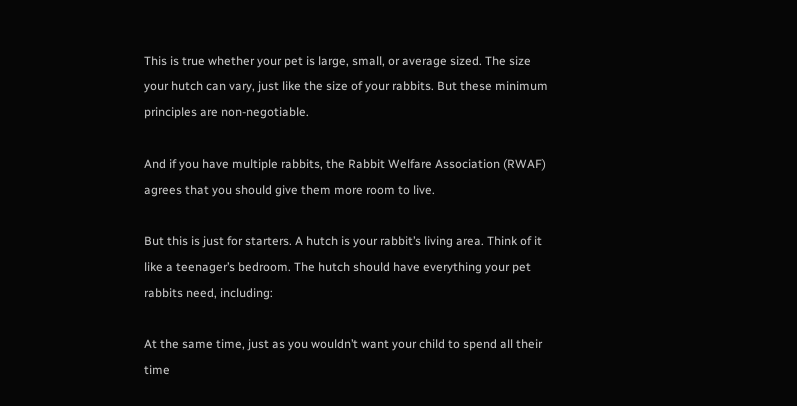This is true whether your pet is large, small, or average sized. The size your hutch can vary, just like the size of your rabbits. But these minimum principles are non-negotiable.

And if you have multiple rabbits, the Rabbit Welfare Association (RWAF) agrees that you should give them more room to live.

But this is just for starters. A hutch is your rabbit’s living area. Think of it like a teenager’s bedroom. The hutch should have everything your pet rabbits need, including:

At the same time, just as you wouldn’t want your child to spend all their time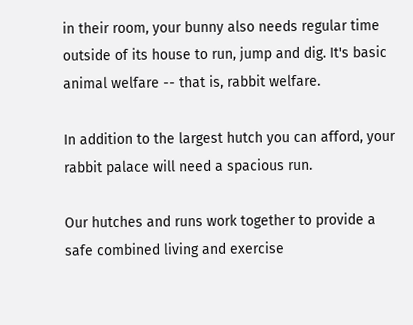in their room, your bunny also needs regular time outside of its house to run, jump and dig. It's basic animal welfare -- that is, rabbit welfare.

In addition to the largest hutch you can afford, your rabbit palace will need a spacious run.

Our hutches and runs work together to provide a safe combined living and exercise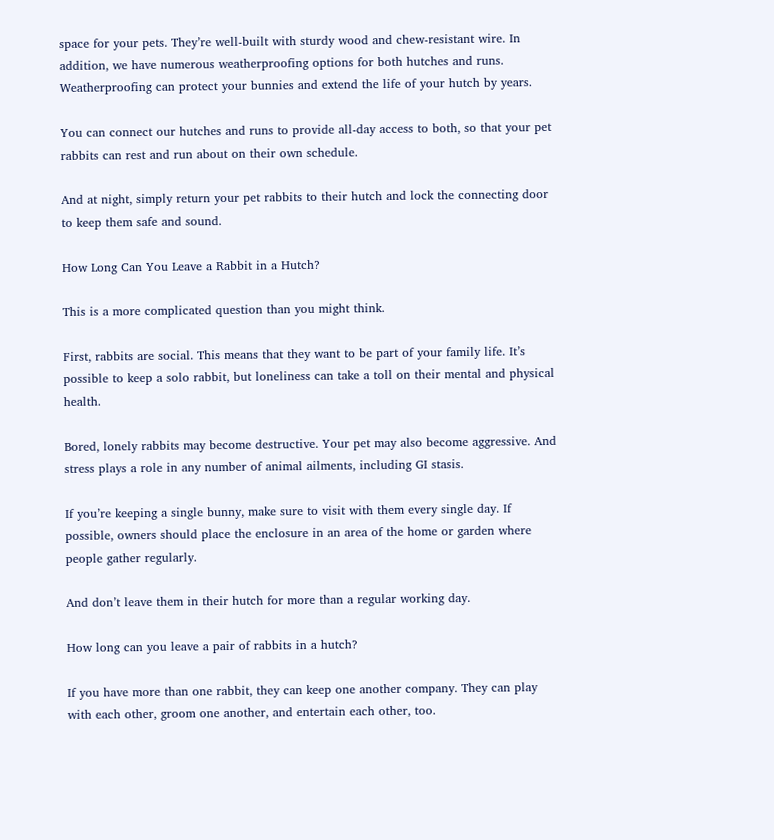space for your pets. They’re well-built with sturdy wood and chew-resistant wire. In addition, we have numerous weatherproofing options for both hutches and runs. Weatherproofing can protect your bunnies and extend the life of your hutch by years.

You can connect our hutches and runs to provide all-day access to both, so that your pet rabbits can rest and run about on their own schedule.

And at night, simply return your pet rabbits to their hutch and lock the connecting door to keep them safe and sound.

How Long Can You Leave a Rabbit in a Hutch?

This is a more complicated question than you might think.

First, rabbits are social. This means that they want to be part of your family life. It’s possible to keep a solo rabbit, but loneliness can take a toll on their mental and physical health.

Bored, lonely rabbits may become destructive. Your pet may also become aggressive. And stress plays a role in any number of animal ailments, including GI stasis.

If you’re keeping a single bunny, make sure to visit with them every single day. If possible, owners should place the enclosure in an area of the home or garden where people gather regularly.

And don’t leave them in their hutch for more than a regular working day.

How long can you leave a pair of rabbits in a hutch?

If you have more than one rabbit, they can keep one another company. They can play with each other, groom one another, and entertain each other, too.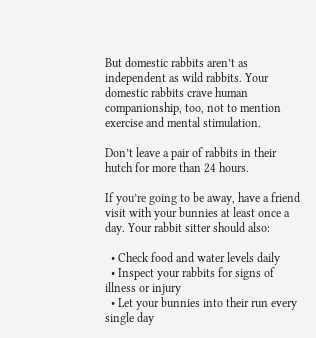But domestic rabbits aren’t as independent as wild rabbits. Your domestic rabbits crave human companionship, too, not to mention exercise and mental stimulation.

Don’t leave a pair of rabbits in their hutch for more than 24 hours.

If you’re going to be away, have a friend visit with your bunnies at least once a day. Your rabbit sitter should also:

  • Check food and water levels daily
  • Inspect your rabbits for signs of illness or injury
  • Let your bunnies into their run every single day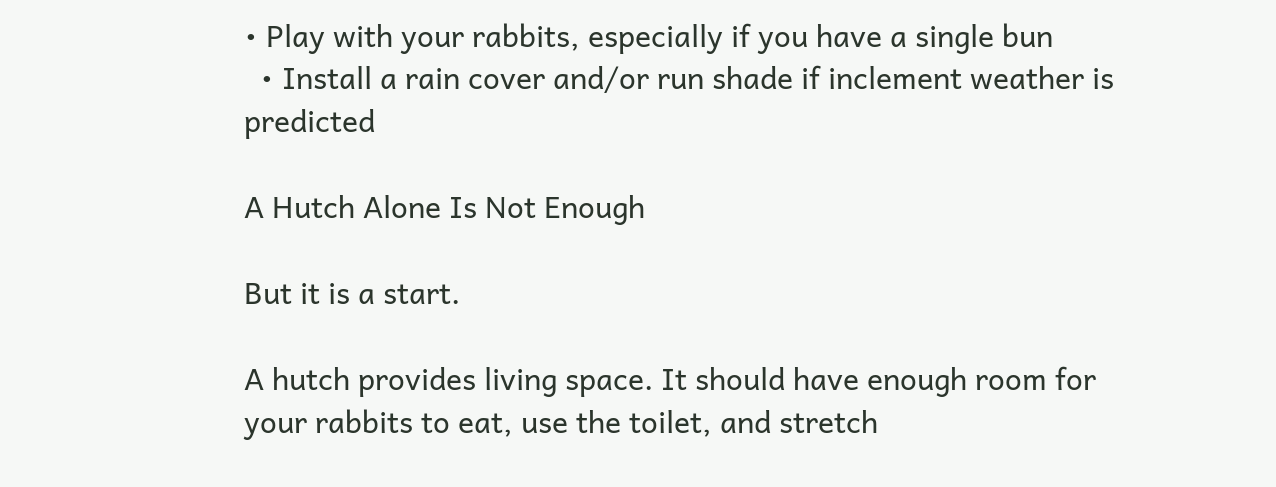• Play with your rabbits, especially if you have a single bun
  • Install a rain cover and/or run shade if inclement weather is predicted

A Hutch Alone Is Not Enough

But it is a start.

A hutch provides living space. It should have enough room for your rabbits to eat, use the toilet, and stretch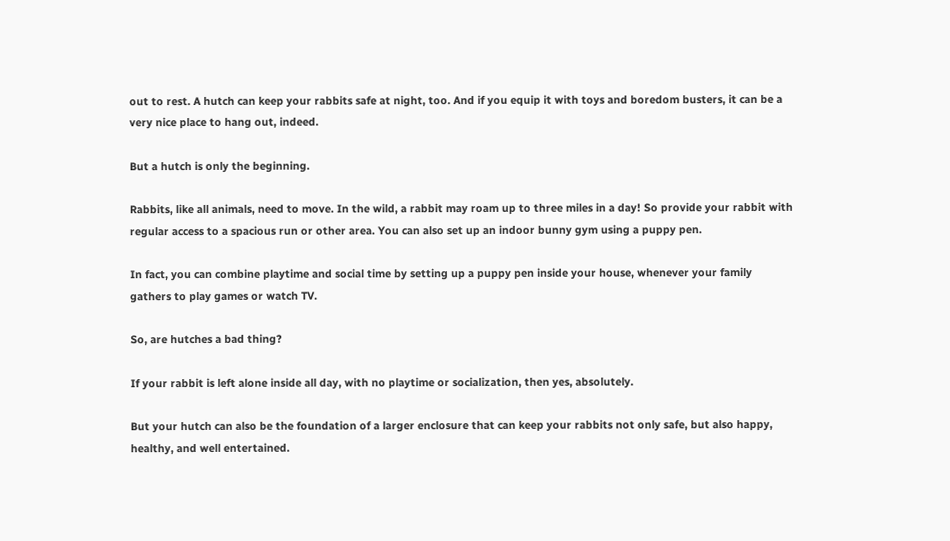out to rest. A hutch can keep your rabbits safe at night, too. And if you equip it with toys and boredom busters, it can be a very nice place to hang out, indeed.

But a hutch is only the beginning.

Rabbits, like all animals, need to move. In the wild, a rabbit may roam up to three miles in a day! So provide your rabbit with regular access to a spacious run or other area. You can also set up an indoor bunny gym using a puppy pen.

In fact, you can combine playtime and social time by setting up a puppy pen inside your house, whenever your family gathers to play games or watch TV.

So, are hutches a bad thing?

If your rabbit is left alone inside all day, with no playtime or socialization, then yes, absolutely.

But your hutch can also be the foundation of a larger enclosure that can keep your rabbits not only safe, but also happy, healthy, and well entertained.